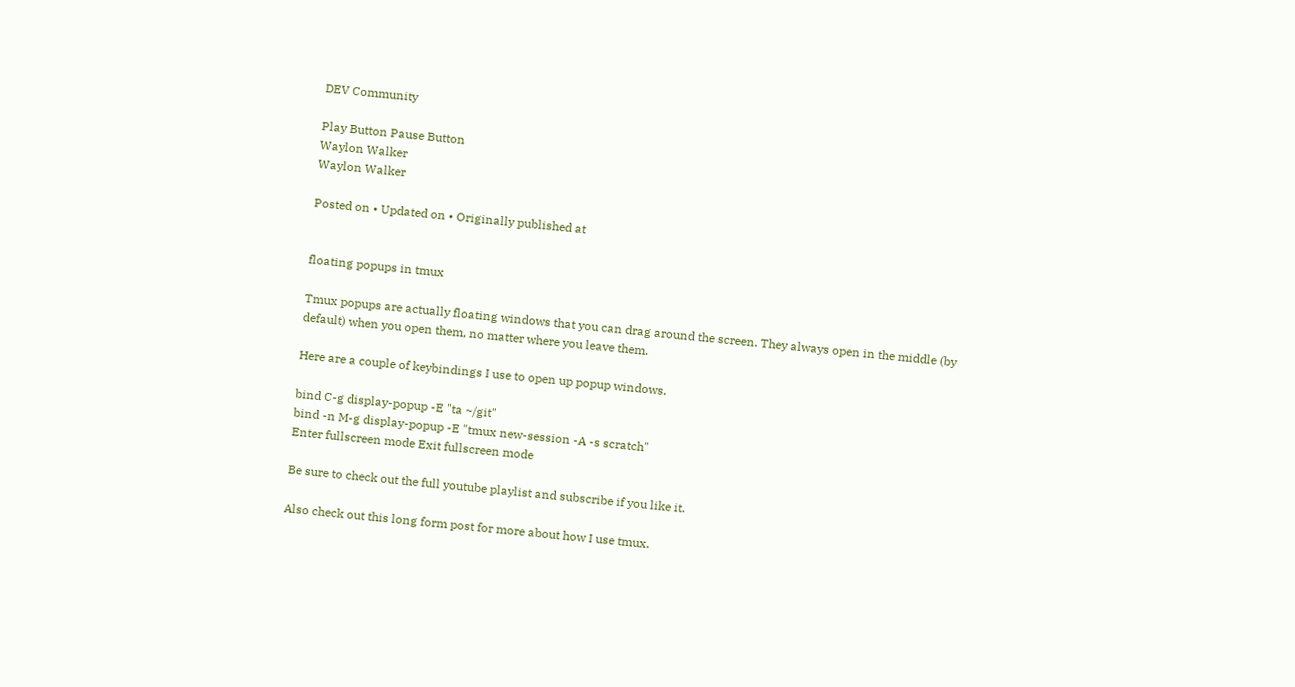DEV Community

Play Button Pause Button
Waylon Walker
Waylon Walker

Posted on • Updated on • Originally published at


floating popups in tmux

Tmux popups are actually floating windows that you can drag around the screen. They always open in the middle (by default) when you open them, no matter where you leave them.

Here are a couple of keybindings I use to open up popup windows.

bind C-g display-popup -E "ta ~/git"
bind -n M-g display-popup -E "tmux new-session -A -s scratch"
Enter fullscreen mode Exit fullscreen mode

Be sure to check out the full youtube playlist and subscribe if you like it.

Also check out this long form post for more about how I use tmux.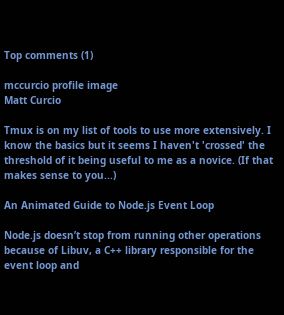Top comments (1)

mccurcio profile image
Matt Curcio

Tmux is on my list of tools to use more extensively. I know the basics but it seems I haven't 'crossed' the threshold of it being useful to me as a novice. (If that makes sense to you...)

An Animated Guide to Node.js Event Loop

Node.js doesn’t stop from running other operations because of Libuv, a C++ library responsible for the event loop and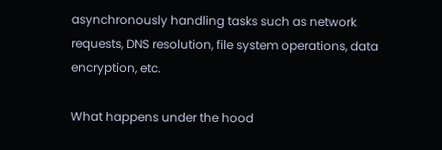asynchronously handling tasks such as network requests, DNS resolution, file system operations, data encryption, etc.

What happens under the hood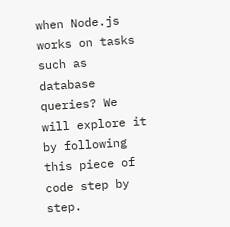when Node.js works on tasks such as database queries? We will explore it by following this piece of code step by step.